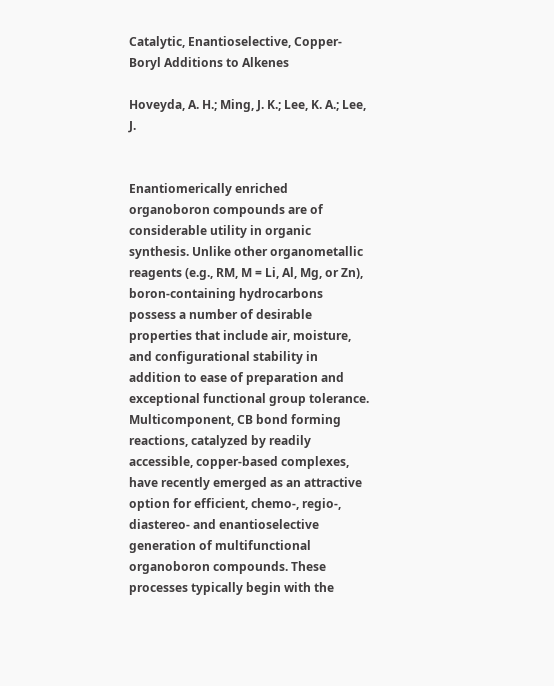Catalytic, Enantioselective, Copper-Boryl Additions to Alkenes

Hoveyda, A. H.; Ming, J. K.; Lee, K. A.; Lee, J.


Enantiomerically enriched organoboron compounds are of considerable utility in organic synthesis. Unlike other organometallic reagents (e.g., RM, M = Li, Al, Mg, or Zn), boron-containing hydrocarbons possess a number of desirable properties that include air, moisture, and configurational stability in addition to ease of preparation and exceptional functional group tolerance. Multicomponent, CB bond forming reactions, catalyzed by readily accessible, copper-based complexes, have recently emerged as an attractive option for efficient, chemo-, regio-, diastereo- and enantioselective generation of multifunctional organoboron compounds. These processes typically begin with the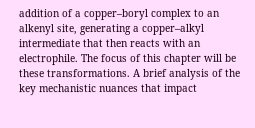addition of a copper–boryl complex to an alkenyl site, generating a copper–alkyl intermediate that then reacts with an electrophile. The focus of this chapter will be these transformations. A brief analysis of the key mechanistic nuances that impact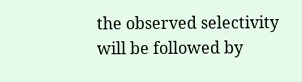the observed selectivity will be followed by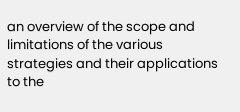an overview of the scope and limitations of the various strategies and their applications to the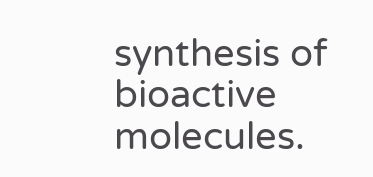synthesis of bioactive molecules.